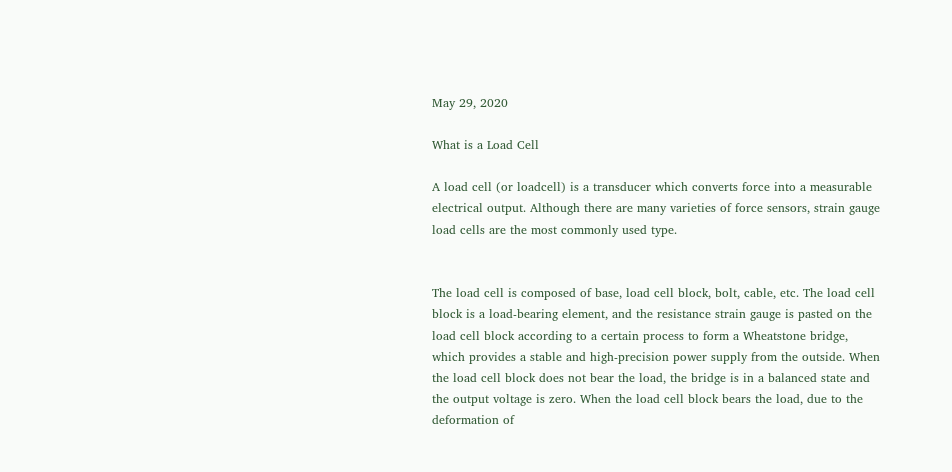May 29, 2020

What is a Load Cell

A load cell (or loadcell) is a transducer which converts force into a measurable electrical output. Although there are many varieties of force sensors, strain gauge load cells are the most commonly used type.


The load cell is composed of base, load cell block, bolt, cable, etc. The load cell block is a load-bearing element, and the resistance strain gauge is pasted on the load cell block according to a certain process to form a Wheatstone bridge, which provides a stable and high-precision power supply from the outside. When the load cell block does not bear the load, the bridge is in a balanced state and the output voltage is zero. When the load cell block bears the load, due to the deformation of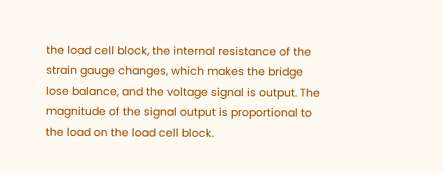the load cell block, the internal resistance of the strain gauge changes, which makes the bridge lose balance, and the voltage signal is output. The magnitude of the signal output is proportional to the load on the load cell block.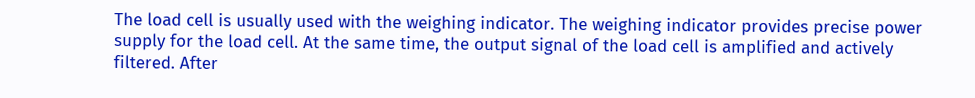The load cell is usually used with the weighing indicator. The weighing indicator provides precise power supply for the load cell. At the same time, the output signal of the load cell is amplified and actively filtered. After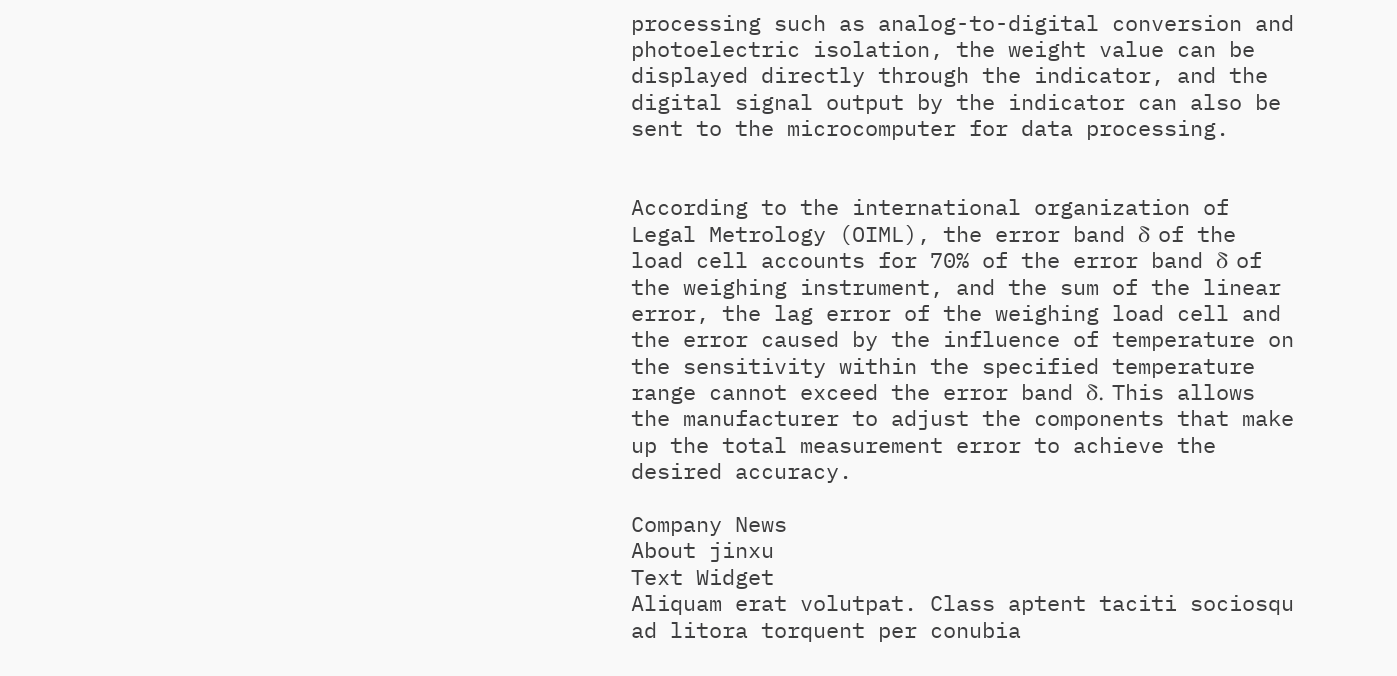processing such as analog-to-digital conversion and photoelectric isolation, the weight value can be displayed directly through the indicator, and the digital signal output by the indicator can also be sent to the microcomputer for data processing.


According to the international organization of Legal Metrology (OIML), the error band δ of the load cell accounts for 70% of the error band δ of the weighing instrument, and the sum of the linear error, the lag error of the weighing load cell and the error caused by the influence of temperature on the sensitivity within the specified temperature range cannot exceed the error band δ. This allows the manufacturer to adjust the components that make up the total measurement error to achieve the desired accuracy.

Company News
About jinxu
Text Widget
Aliquam erat volutpat. Class aptent taciti sociosqu ad litora torquent per conubia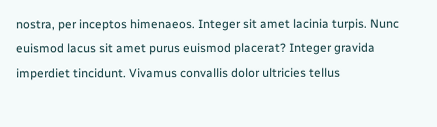nostra, per inceptos himenaeos. Integer sit amet lacinia turpis. Nunc euismod lacus sit amet purus euismod placerat? Integer gravida imperdiet tincidunt. Vivamus convallis dolor ultricies tellus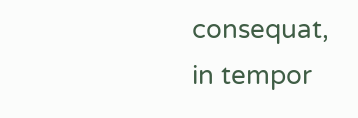consequat, in tempor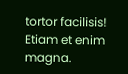tortor facilisis! Etiam et enim magna.